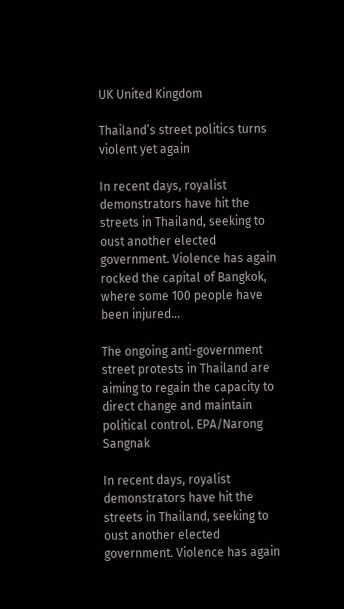UK United Kingdom

Thailand’s street politics turns violent yet again

In recent days, royalist demonstrators have hit the streets in Thailand, seeking to oust another elected government. Violence has again rocked the capital of Bangkok, where some 100 people have been injured…

The ongoing anti-government street protests in Thailand are aiming to regain the capacity to direct change and maintain political control. EPA/Narong Sangnak

In recent days, royalist demonstrators have hit the streets in Thailand, seeking to oust another elected government. Violence has again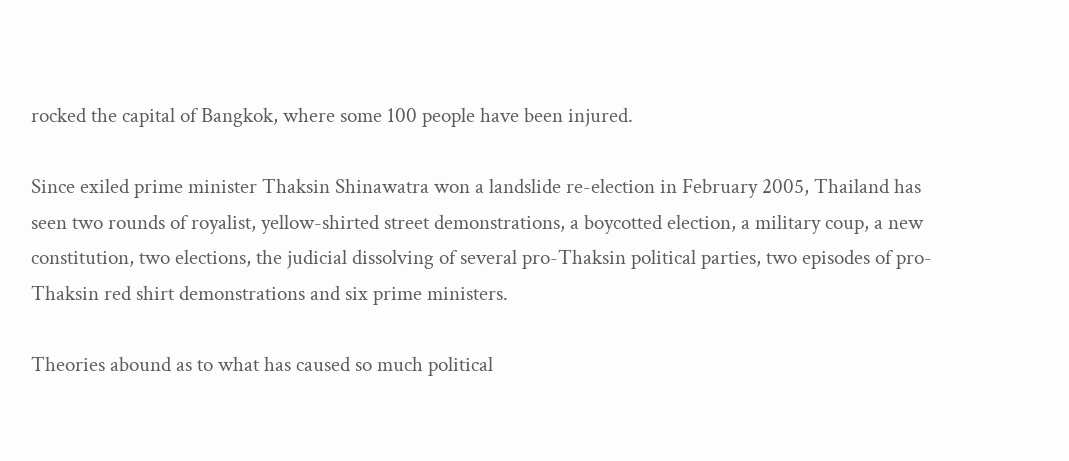rocked the capital of Bangkok, where some 100 people have been injured.

Since exiled prime minister Thaksin Shinawatra won a landslide re-election in February 2005, Thailand has seen two rounds of royalist, yellow-shirted street demonstrations, a boycotted election, a military coup, a new constitution, two elections, the judicial dissolving of several pro-Thaksin political parties, two episodes of pro-Thaksin red shirt demonstrations and six prime ministers.

Theories abound as to what has caused so much political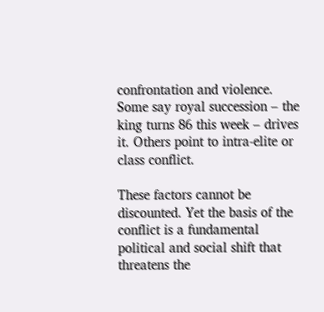confrontation and violence. Some say royal succession – the king turns 86 this week – drives it. Others point to intra-elite or class conflict.

These factors cannot be discounted. Yet the basis of the conflict is a fundamental political and social shift that threatens the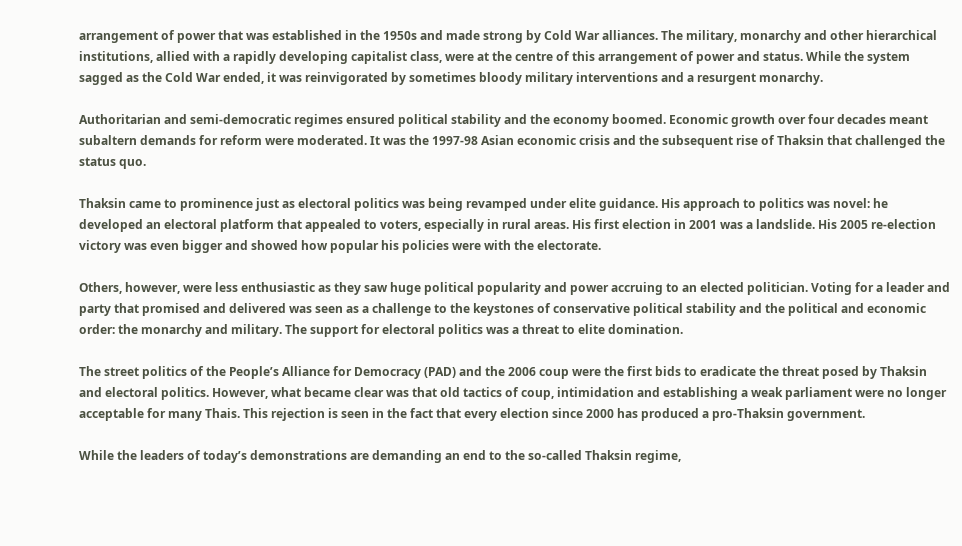arrangement of power that was established in the 1950s and made strong by Cold War alliances. The military, monarchy and other hierarchical institutions, allied with a rapidly developing capitalist class, were at the centre of this arrangement of power and status. While the system sagged as the Cold War ended, it was reinvigorated by sometimes bloody military interventions and a resurgent monarchy.

Authoritarian and semi-democratic regimes ensured political stability and the economy boomed. Economic growth over four decades meant subaltern demands for reform were moderated. It was the 1997-98 Asian economic crisis and the subsequent rise of Thaksin that challenged the status quo.

Thaksin came to prominence just as electoral politics was being revamped under elite guidance. His approach to politics was novel: he developed an electoral platform that appealed to voters, especially in rural areas. His first election in 2001 was a landslide. His 2005 re-election victory was even bigger and showed how popular his policies were with the electorate.

Others, however, were less enthusiastic as they saw huge political popularity and power accruing to an elected politician. Voting for a leader and party that promised and delivered was seen as a challenge to the keystones of conservative political stability and the political and economic order: the monarchy and military. The support for electoral politics was a threat to elite domination.

The street politics of the People’s Alliance for Democracy (PAD) and the 2006 coup were the first bids to eradicate the threat posed by Thaksin and electoral politics. However, what became clear was that old tactics of coup, intimidation and establishing a weak parliament were no longer acceptable for many Thais. This rejection is seen in the fact that every election since 2000 has produced a pro-Thaksin government.

While the leaders of today’s demonstrations are demanding an end to the so-called Thaksin regime,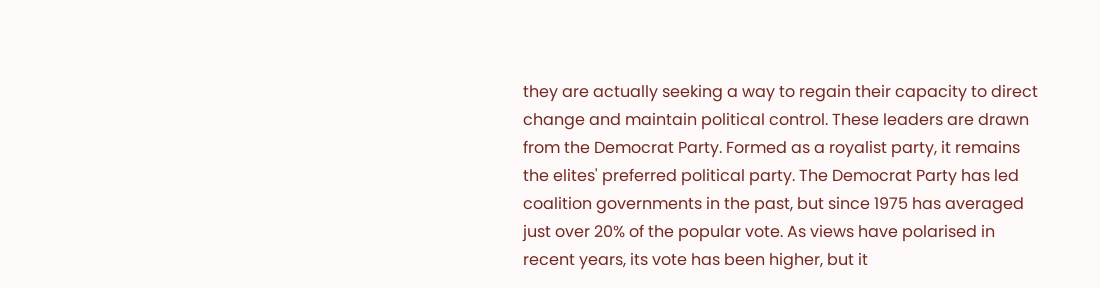they are actually seeking a way to regain their capacity to direct change and maintain political control. These leaders are drawn from the Democrat Party. Formed as a royalist party, it remains the elites' preferred political party. The Democrat Party has led coalition governments in the past, but since 1975 has averaged just over 20% of the popular vote. As views have polarised in recent years, its vote has been higher, but it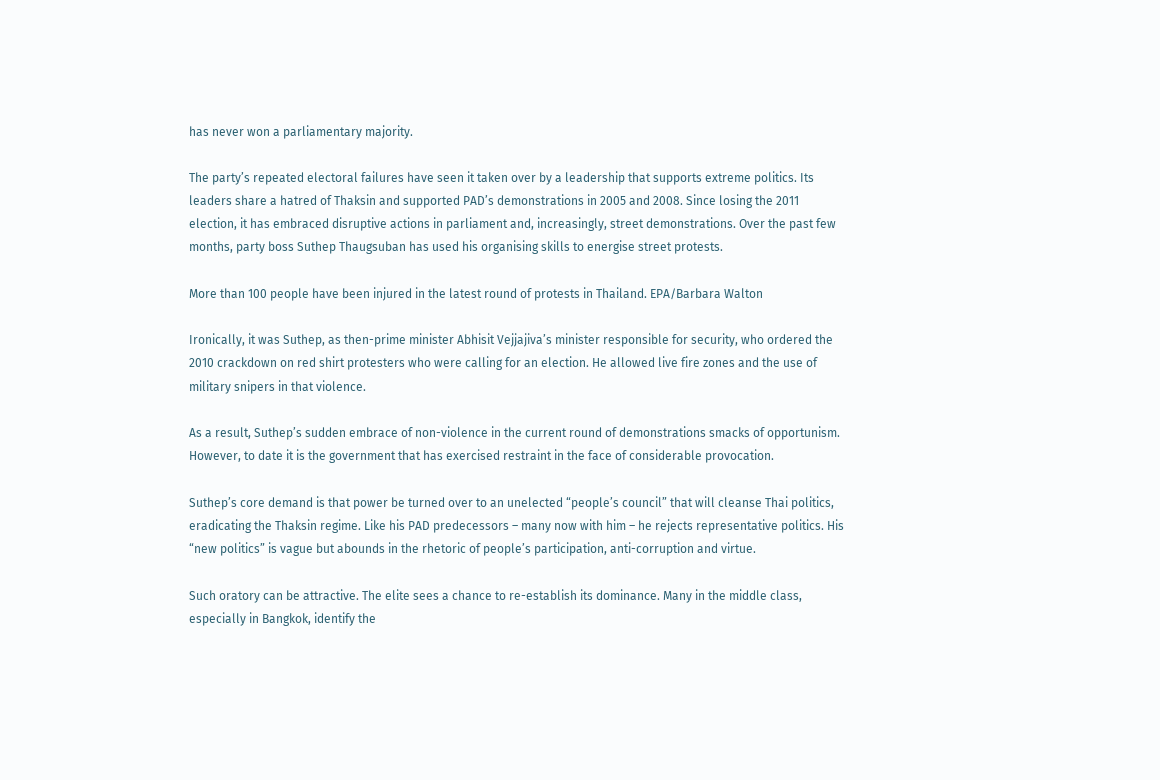has never won a parliamentary majority.

The party’s repeated electoral failures have seen it taken over by a leadership that supports extreme politics. Its leaders share a hatred of Thaksin and supported PAD’s demonstrations in 2005 and 2008. Since losing the 2011 election, it has embraced disruptive actions in parliament and, increasingly, street demonstrations. Over the past few months, party boss Suthep Thaugsuban has used his organising skills to energise street protests.

More than 100 people have been injured in the latest round of protests in Thailand. EPA/Barbara Walton

Ironically, it was Suthep, as then-prime minister Abhisit Vejjajiva’s minister responsible for security, who ordered the 2010 crackdown on red shirt protesters who were calling for an election. He allowed live fire zones and the use of military snipers in that violence.

As a result, Suthep’s sudden embrace of non-violence in the current round of demonstrations smacks of opportunism. However, to date it is the government that has exercised restraint in the face of considerable provocation.

Suthep’s core demand is that power be turned over to an unelected “people’s council” that will cleanse Thai politics, eradicating the Thaksin regime. Like his PAD predecessors – many now with him – he rejects representative politics. His “new politics” is vague but abounds in the rhetoric of people’s participation, anti-corruption and virtue.

Such oratory can be attractive. The elite sees a chance to re-establish its dominance. Many in the middle class, especially in Bangkok, identify the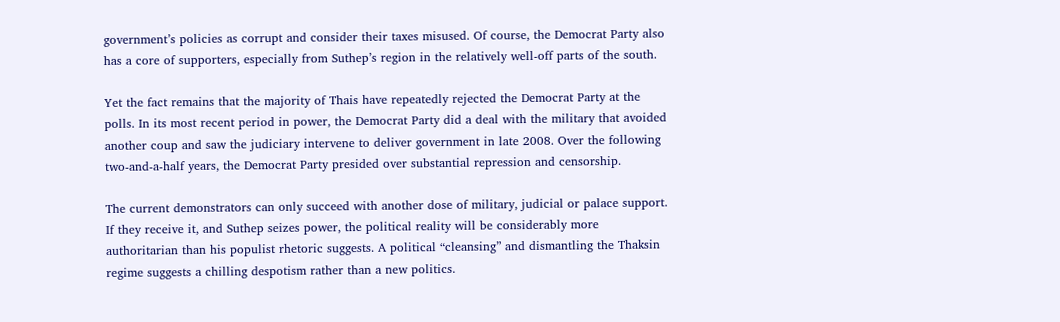government’s policies as corrupt and consider their taxes misused. Of course, the Democrat Party also has a core of supporters, especially from Suthep’s region in the relatively well-off parts of the south.

Yet the fact remains that the majority of Thais have repeatedly rejected the Democrat Party at the polls. In its most recent period in power, the Democrat Party did a deal with the military that avoided another coup and saw the judiciary intervene to deliver government in late 2008. Over the following two-and-a-half years, the Democrat Party presided over substantial repression and censorship.

The current demonstrators can only succeed with another dose of military, judicial or palace support. If they receive it, and Suthep seizes power, the political reality will be considerably more authoritarian than his populist rhetoric suggests. A political “cleansing” and dismantling the Thaksin regime suggests a chilling despotism rather than a new politics.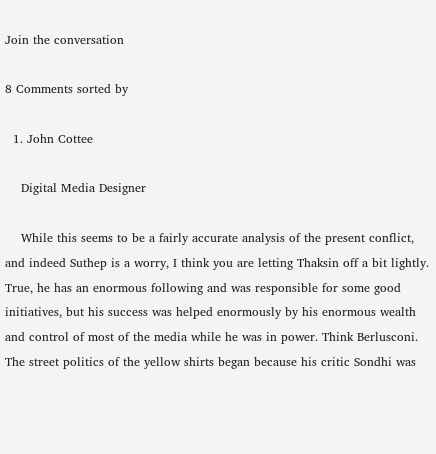Join the conversation

8 Comments sorted by

  1. John Cottee

    Digital Media Designer

    While this seems to be a fairly accurate analysis of the present conflict, and indeed Suthep is a worry, I think you are letting Thaksin off a bit lightly. True, he has an enormous following and was responsible for some good initiatives, but his success was helped enormously by his enormous wealth and control of most of the media while he was in power. Think Berlusconi. The street politics of the yellow shirts began because his critic Sondhi was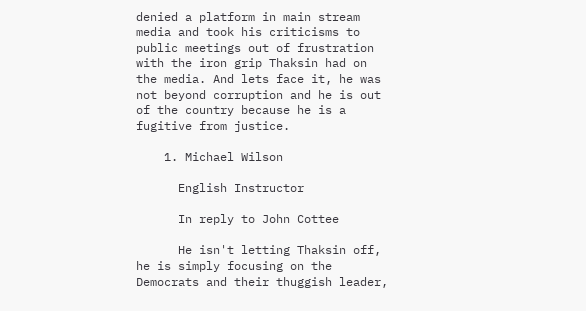denied a platform in main stream media and took his criticisms to public meetings out of frustration with the iron grip Thaksin had on the media. And lets face it, he was not beyond corruption and he is out of the country because he is a fugitive from justice.

    1. Michael Wilson

      English Instructor

      In reply to John Cottee

      He isn't letting Thaksin off, he is simply focusing on the Democrats and their thuggish leader,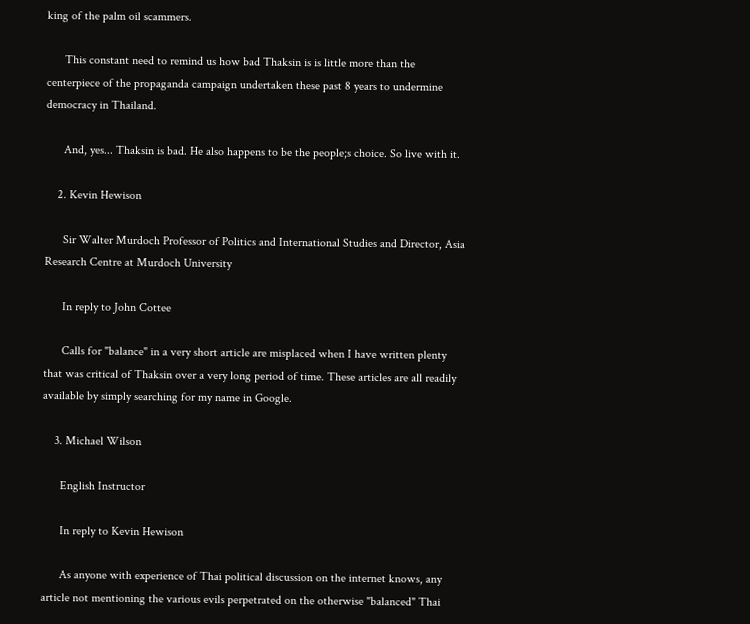king of the palm oil scammers.

      This constant need to remind us how bad Thaksin is is little more than the centerpiece of the propaganda campaign undertaken these past 8 years to undermine democracy in Thailand.

      And, yes... Thaksin is bad. He also happens to be the people;s choice. So live with it.

    2. Kevin Hewison

      Sir Walter Murdoch Professor of Politics and International Studies and Director, Asia Research Centre at Murdoch University

      In reply to John Cottee

      Calls for "balance" in a very short article are misplaced when I have written plenty that was critical of Thaksin over a very long period of time. These articles are all readily available by simply searching for my name in Google.

    3. Michael Wilson

      English Instructor

      In reply to Kevin Hewison

      As anyone with experience of Thai political discussion on the internet knows, any article not mentioning the various evils perpetrated on the otherwise "balanced" Thai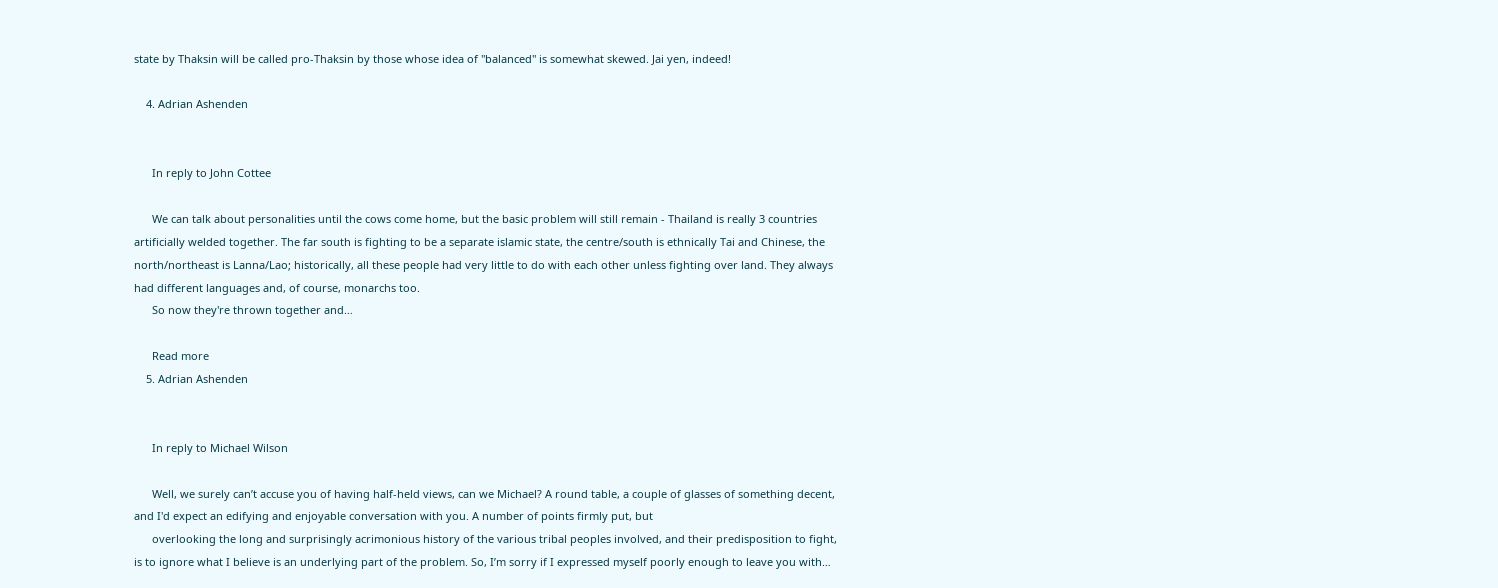state by Thaksin will be called pro-Thaksin by those whose idea of "balanced" is somewhat skewed. Jai yen, indeed!

    4. Adrian Ashenden


      In reply to John Cottee

      We can talk about personalities until the cows come home, but the basic problem will still remain - Thailand is really 3 countries artificially welded together. The far south is fighting to be a separate islamic state, the centre/south is ethnically Tai and Chinese, the north/northeast is Lanna/Lao; historically, all these people had very little to do with each other unless fighting over land. They always had different languages and, of course, monarchs too.
      So now they're thrown together and…

      Read more
    5. Adrian Ashenden


      In reply to Michael Wilson

      Well, we surely can’t accuse you of having half-held views, can we Michael? A round table, a couple of glasses of something decent, and I'd expect an edifying and enjoyable conversation with you. A number of points firmly put, but
      overlooking the long and surprisingly acrimonious history of the various tribal peoples involved, and their predisposition to fight, is to ignore what I believe is an underlying part of the problem. So, I’m sorry if I expressed myself poorly enough to leave you with…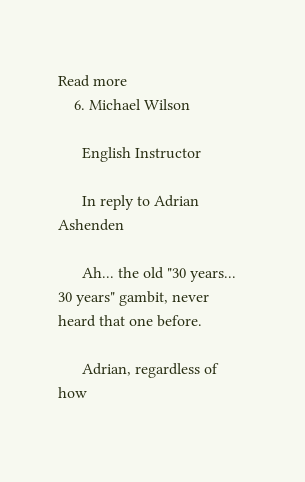Read more
    6. Michael Wilson

      English Instructor

      In reply to Adrian Ashenden

      Ah... the old "30 years... 30 years" gambit, never heard that one before.

      Adrian, regardless of how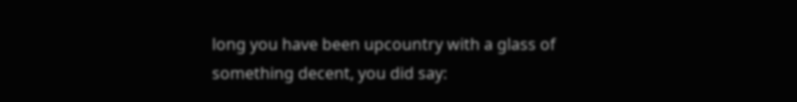long you have been upcountry with a glass of something decent, you did say: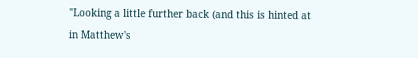"Looking a little further back (and this is hinted at in Matthew's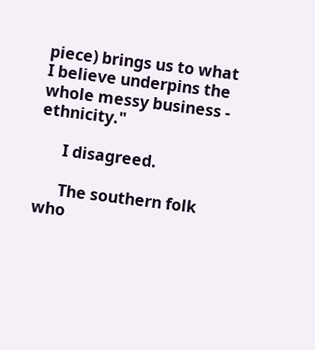piece) brings us to what I believe underpins the whole messy business - ethnicity."

      I disagreed.

      The southern folk who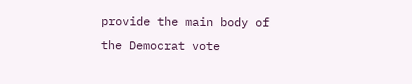provide the main body of the Democrat vote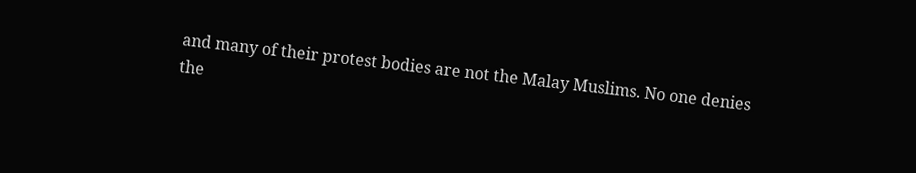and many of their protest bodies are not the Malay Muslims. No one denies the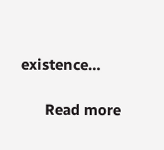existence…

      Read more